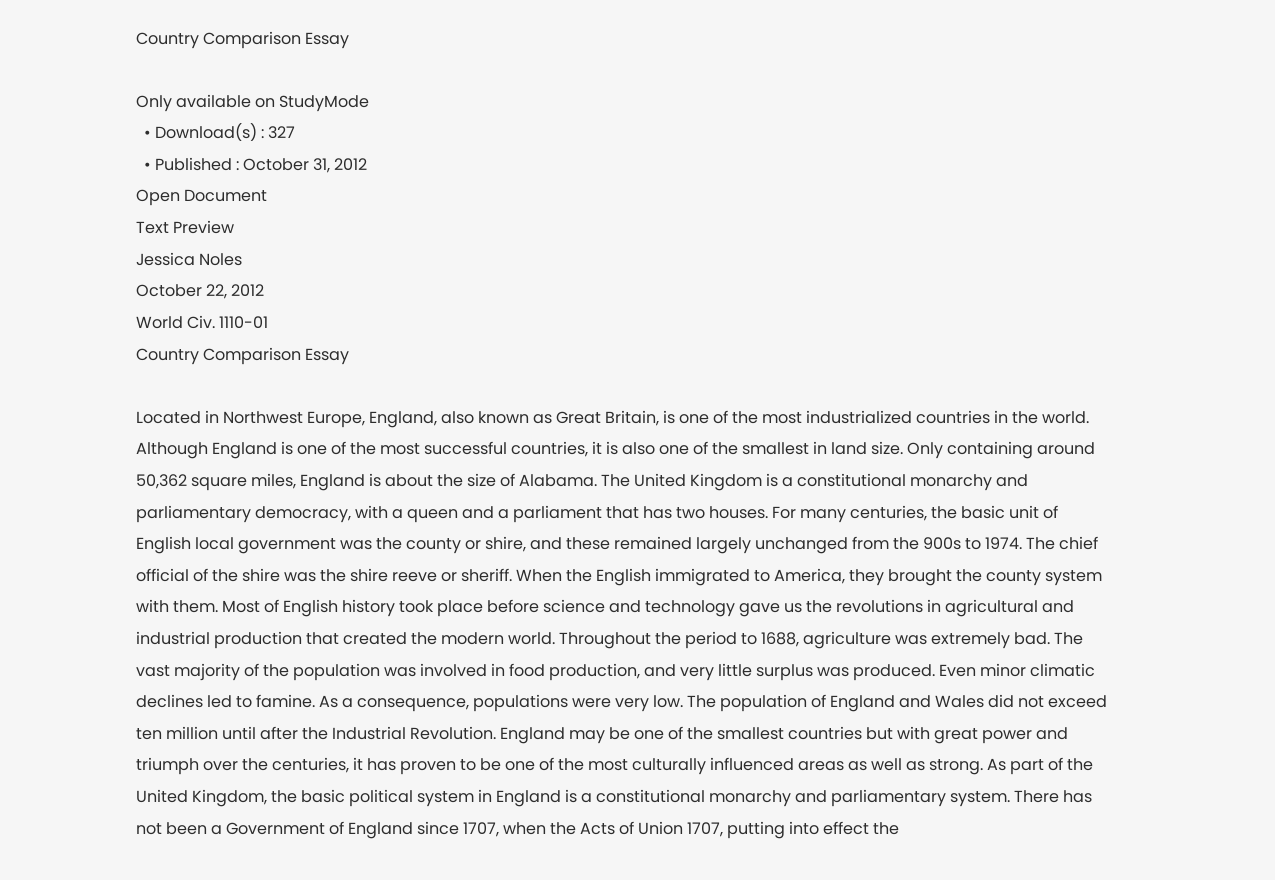Country Comparison Essay

Only available on StudyMode
  • Download(s) : 327
  • Published : October 31, 2012
Open Document
Text Preview
Jessica Noles
October 22, 2012
World Civ. 1110-01
Country Comparison Essay

Located in Northwest Europe, England, also known as Great Britain, is one of the most industrialized countries in the world. Although England is one of the most successful countries, it is also one of the smallest in land size. Only containing around 50,362 square miles, England is about the size of Alabama. The United Kingdom is a constitutional monarchy and parliamentary democracy, with a queen and a parliament that has two houses. For many centuries, the basic unit of English local government was the county or shire, and these remained largely unchanged from the 900s to 1974. The chief official of the shire was the shire reeve or sheriff. When the English immigrated to America, they brought the county system with them. Most of English history took place before science and technology gave us the revolutions in agricultural and industrial production that created the modern world. Throughout the period to 1688, agriculture was extremely bad. The vast majority of the population was involved in food production, and very little surplus was produced. Even minor climatic declines led to famine. As a consequence, populations were very low. The population of England and Wales did not exceed ten million until after the Industrial Revolution. England may be one of the smallest countries but with great power and triumph over the centuries, it has proven to be one of the most culturally influenced areas as well as strong. As part of the United Kingdom, the basic political system in England is a constitutional monarchy and parliamentary system. There has not been a Government of England since 1707, when the Acts of Union 1707, putting into effect the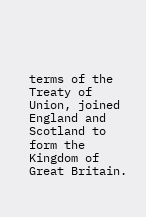terms of the Treaty of Union, joined England and Scotland to form the Kingdom of Great Britain.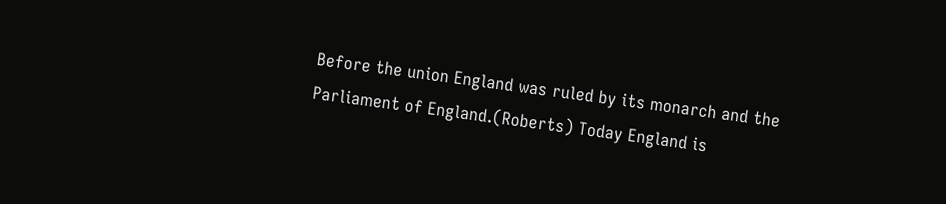Before the union England was ruled by its monarch and the Parliament of England.(Roberts) Today England is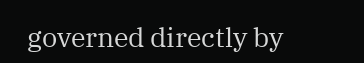governed directly by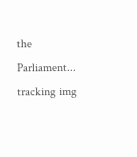the Parliament...
tracking img